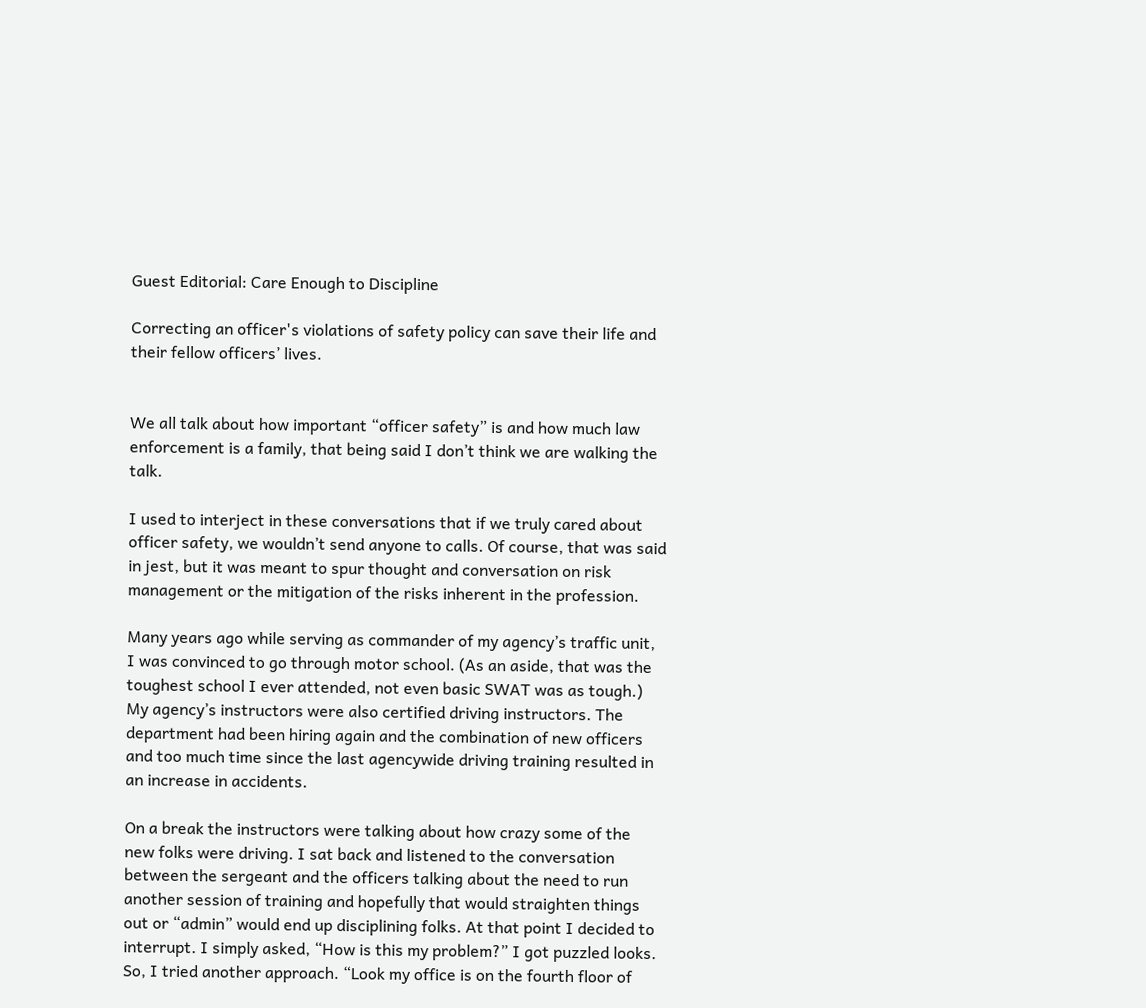Guest Editorial: Care Enough to Discipline

Correcting an officer's violations of safety policy can save their life and their fellow officers’ lives.


We all talk about how important “officer safety” is and how much law enforcement is a family, that being said I don’t think we are walking the talk.

I used to interject in these conversations that if we truly cared about officer safety, we wouldn’t send anyone to calls. Of course, that was said in jest, but it was meant to spur thought and conversation on risk management or the mitigation of the risks inherent in the profession.

Many years ago while serving as commander of my agency’s traffic unit, I was convinced to go through motor school. (As an aside, that was the toughest school I ever attended, not even basic SWAT was as tough.) My agency’s instructors were also certified driving instructors. The department had been hiring again and the combination of new officers and too much time since the last agencywide driving training resulted in an increase in accidents.

On a break the instructors were talking about how crazy some of the new folks were driving. I sat back and listened to the conversation between the sergeant and the officers talking about the need to run another session of training and hopefully that would straighten things out or “admin” would end up disciplining folks. At that point I decided to interrupt. I simply asked, “How is this my problem?” I got puzzled looks. So, I tried another approach. “Look my office is on the fourth floor of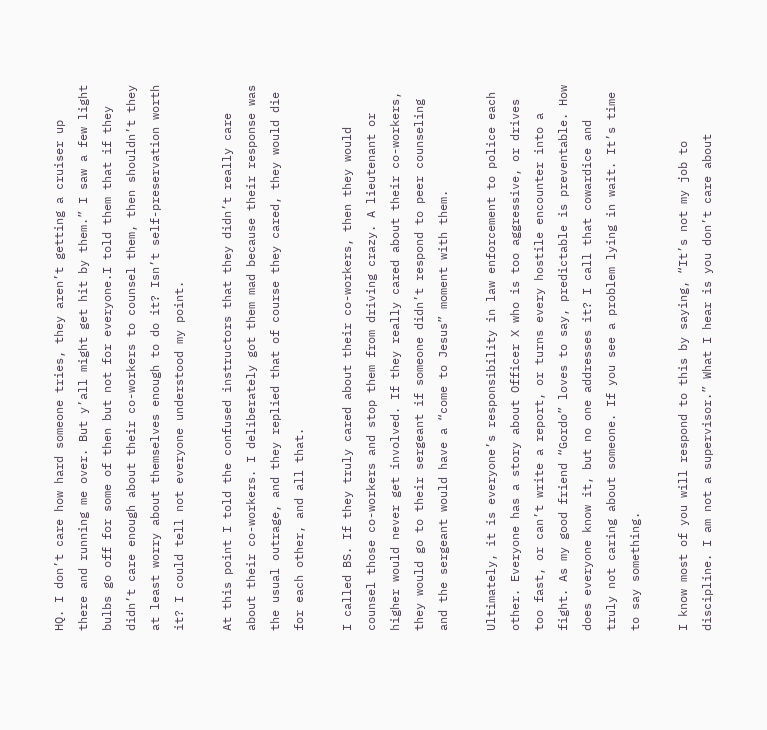HQ. I don’t care how hard someone tries, they aren’t getting a cruiser up there and running me over. But y’all might get hit by them.” I saw a few light bulbs go off for some of then but not for everyone.I told them that if they didn’t care enough about their co-workers to counsel them, then shouldn’t they at least worry about themselves enough to do it? Isn’t self-preservation worth it? I could tell not everyone understood my point.

At this point I told the confused instructors that they didn’t really care about their co-workers. I deliberately got them mad because their response was the usual outrage, and they replied that of course they cared, they would die for each other, and all that.

I called BS. If they truly cared about their co-workers, then they would counsel those co-workers and stop them from driving crazy. A lieutenant or higher would never get involved. If they really cared about their co-workers, they would go to their sergeant if someone didn’t respond to peer counseling and the sergeant would have a “come to Jesus” moment with them.

Ultimately, it is everyone’s responsibility in law enforcement to police each other. Everyone has a story about Officer X who is too aggressive, or drives too fast, or can’t write a report, or turns every hostile encounter into a fight. As my good friend “Gordo” loves to say, predictable is preventable. How does everyone know it, but no one addresses it? I call that cowardice and truly not caring about someone. If you see a problem lying in wait. It’s time to say something.

I know most of you will respond to this by saying, “It’s not my job to discipline. I am not a supervisor.” What I hear is you don’t care about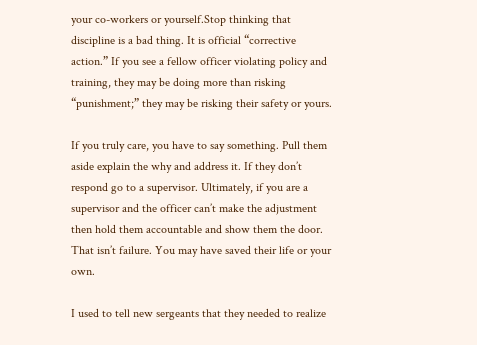your co-workers or yourself.Stop thinking that discipline is a bad thing. It is official “corrective action.” If you see a fellow officer violating policy and training, they may be doing more than risking “punishment;” they may be risking their safety or yours.

If you truly care, you have to say something. Pull them aside explain the why and address it. If they don’t respond go to a supervisor. Ultimately, if you are a supervisor and the officer can’t make the adjustment then hold them accountable and show them the door. That isn’t failure. You may have saved their life or your own.

I used to tell new sergeants that they needed to realize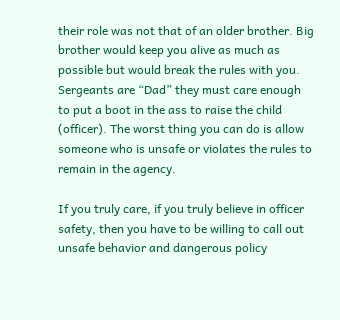their role was not that of an older brother. Big brother would keep you alive as much as possible but would break the rules with you. Sergeants are “Dad” they must care enough to put a boot in the ass to raise the child (officer). The worst thing you can do is allow someone who is unsafe or violates the rules to remain in the agency.

If you truly care, if you truly believe in officer safety, then you have to be willing to call out unsafe behavior and dangerous policy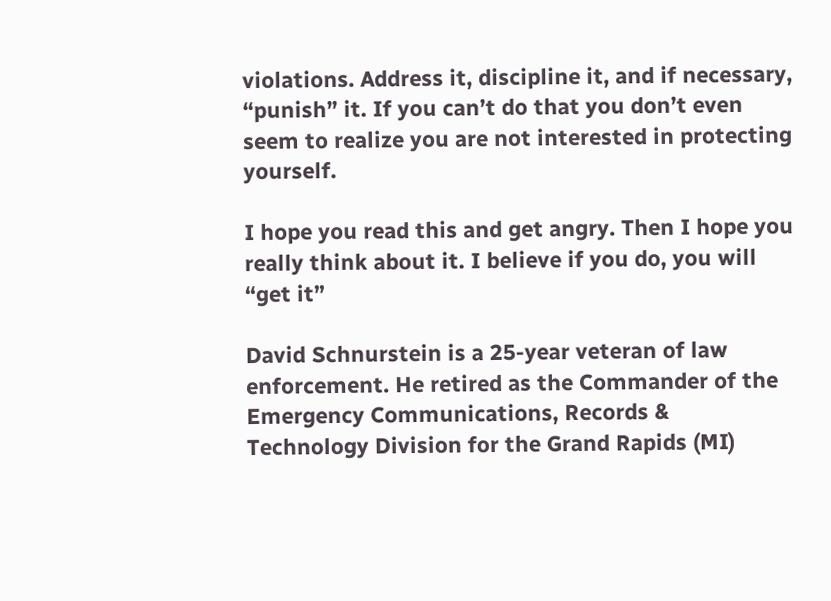violations. Address it, discipline it, and if necessary, “punish” it. If you can’t do that you don’t even seem to realize you are not interested in protecting yourself.

I hope you read this and get angry. Then I hope you really think about it. I believe if you do, you will “get it”

David Schnurstein is a 25-year veteran of law enforcement. He retired as the Commander of the Emergency Communications, Records & Technology Division for the Grand Rapids (MI)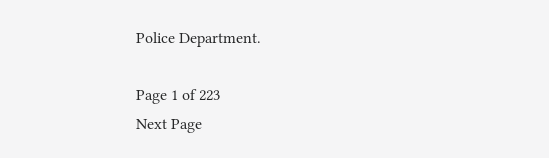Police Department.

Page 1 of 223
Next Page